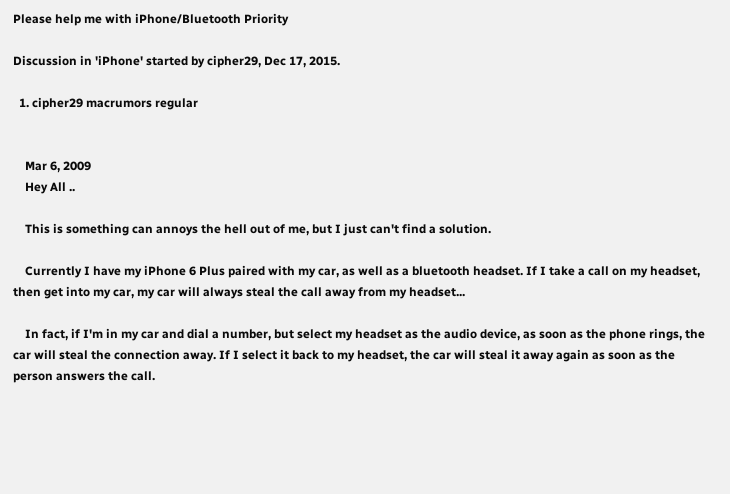Please help me with iPhone/Bluetooth Priority

Discussion in 'iPhone' started by cipher29, Dec 17, 2015.

  1. cipher29 macrumors regular


    Mar 6, 2009
    Hey All ..

    This is something can annoys the hell out of me, but I just can't find a solution.

    Currently I have my iPhone 6 Plus paired with my car, as well as a bluetooth headset. If I take a call on my headset, then get into my car, my car will always steal the call away from my headset...

    In fact, if I'm in my car and dial a number, but select my headset as the audio device, as soon as the phone rings, the car will steal the connection away. If I select it back to my headset, the car will steal it away again as soon as the person answers the call.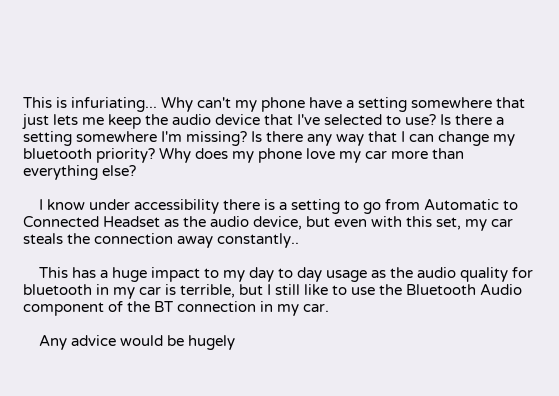This is infuriating... Why can't my phone have a setting somewhere that just lets me keep the audio device that I've selected to use? Is there a setting somewhere I'm missing? Is there any way that I can change my bluetooth priority? Why does my phone love my car more than everything else?

    I know under accessibility there is a setting to go from Automatic to Connected Headset as the audio device, but even with this set, my car steals the connection away constantly..

    This has a huge impact to my day to day usage as the audio quality for bluetooth in my car is terrible, but I still like to use the Bluetooth Audio component of the BT connection in my car.

    Any advice would be hugely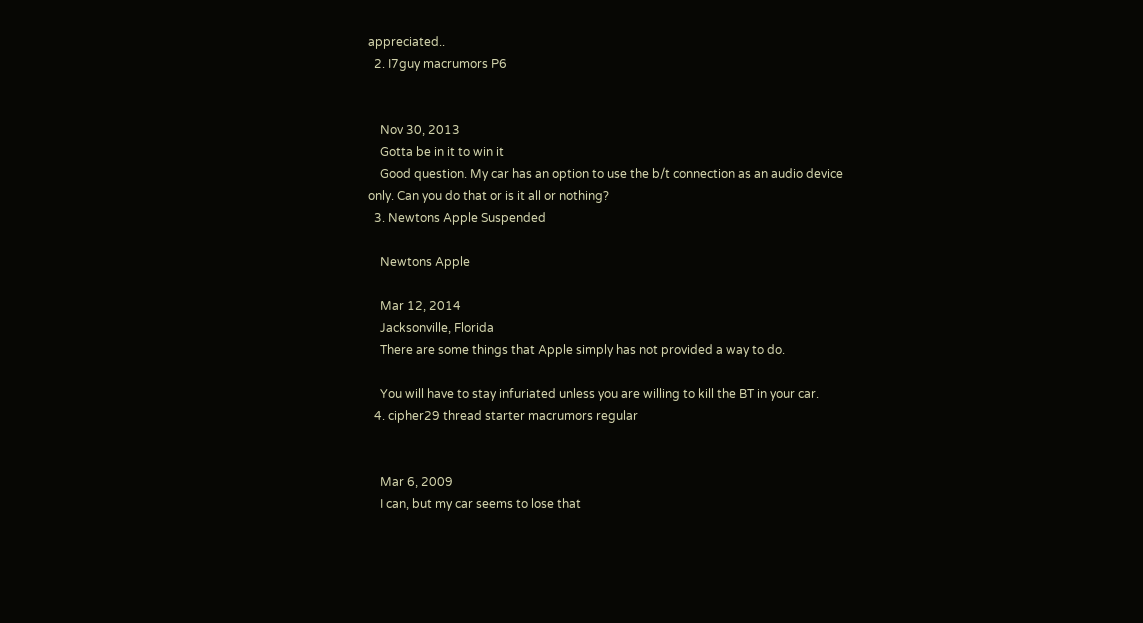appreciated..
  2. I7guy macrumors P6


    Nov 30, 2013
    Gotta be in it to win it
    Good question. My car has an option to use the b/t connection as an audio device only. Can you do that or is it all or nothing?
  3. Newtons Apple Suspended

    Newtons Apple

    Mar 12, 2014
    Jacksonville, Florida
    There are some things that Apple simply has not provided a way to do.

    You will have to stay infuriated unless you are willing to kill the BT in your car.
  4. cipher29 thread starter macrumors regular


    Mar 6, 2009
    I can, but my car seems to lose that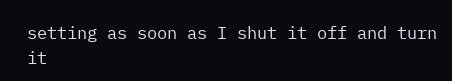setting as soon as I shut it off and turn it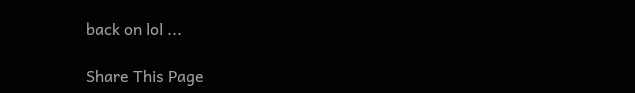back on lol ...

Share This Page